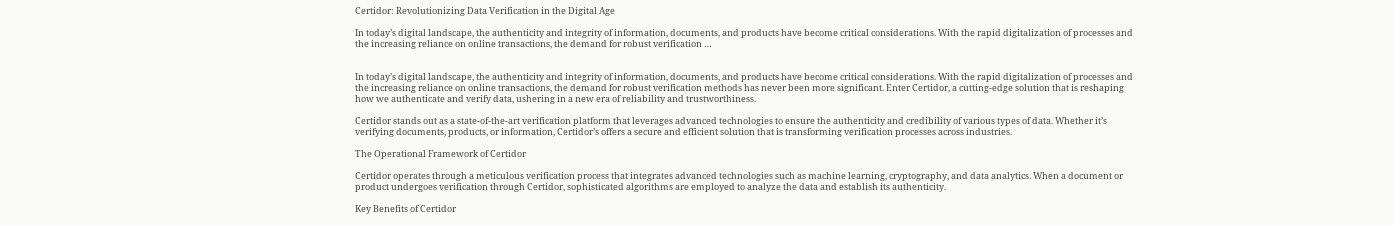Certidor: Revolutionizing Data Verification in the Digital Age

In today’s digital landscape, the authenticity and integrity of information, documents, and products have become critical considerations. With the rapid digitalization of processes and the increasing reliance on online transactions, the demand for robust verification …


In today’s digital landscape, the authenticity and integrity of information, documents, and products have become critical considerations. With the rapid digitalization of processes and the increasing reliance on online transactions, the demand for robust verification methods has never been more significant. Enter Certidor, a cutting-edge solution that is reshaping how we authenticate and verify data, ushering in a new era of reliability and trustworthiness.

Certidor stands out as a state-of-the-art verification platform that leverages advanced technologies to ensure the authenticity and credibility of various types of data. Whether it’s verifying documents, products, or information, Certidor’s offers a secure and efficient solution that is transforming verification processes across industries.

The Operational Framework of Certidor

Certidor operates through a meticulous verification process that integrates advanced technologies such as machine learning, cryptography, and data analytics. When a document or product undergoes verification through Certidor, sophisticated algorithms are employed to analyze the data and establish its authenticity.

Key Benefits of Certidor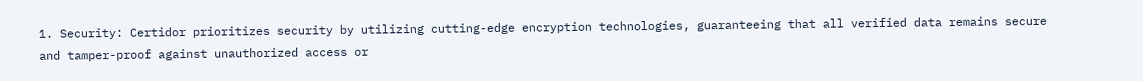1. Security: Certidor prioritizes security by utilizing cutting-edge encryption technologies, guaranteeing that all verified data remains secure and tamper-proof against unauthorized access or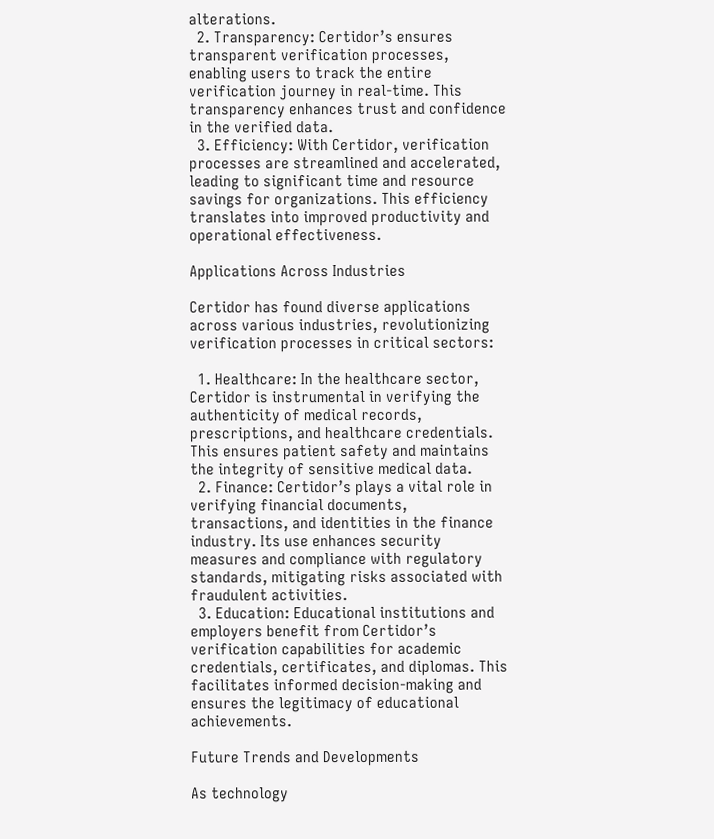alterations.
  2. Transparency: Certidor’s ensures transparent verification processes, enabling users to track the entire verification journey in real-time. This transparency enhances trust and confidence in the verified data.
  3. Efficiency: With Certidor, verification processes are streamlined and accelerated, leading to significant time and resource savings for organizations. This efficiency translates into improved productivity and operational effectiveness.

Applications Across Industries

Certidor has found diverse applications across various industries, revolutionizing verification processes in critical sectors:

  1. Healthcare: In the healthcare sector, Certidor is instrumental in verifying the authenticity of medical records, prescriptions, and healthcare credentials. This ensures patient safety and maintains the integrity of sensitive medical data.
  2. Finance: Certidor’s plays a vital role in verifying financial documents, transactions, and identities in the finance industry. Its use enhances security measures and compliance with regulatory standards, mitigating risks associated with fraudulent activities.
  3. Education: Educational institutions and employers benefit from Certidor’s verification capabilities for academic credentials, certificates, and diplomas. This facilitates informed decision-making and ensures the legitimacy of educational achievements.

Future Trends and Developments

As technology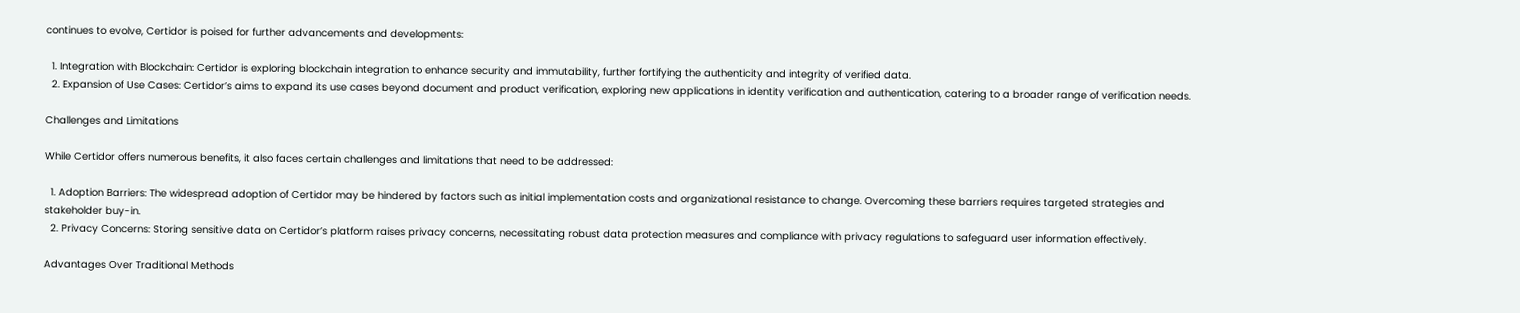continues to evolve, Certidor is poised for further advancements and developments:

  1. Integration with Blockchain: Certidor is exploring blockchain integration to enhance security and immutability, further fortifying the authenticity and integrity of verified data.
  2. Expansion of Use Cases: Certidor’s aims to expand its use cases beyond document and product verification, exploring new applications in identity verification and authentication, catering to a broader range of verification needs.

Challenges and Limitations

While Certidor offers numerous benefits, it also faces certain challenges and limitations that need to be addressed:

  1. Adoption Barriers: The widespread adoption of Certidor may be hindered by factors such as initial implementation costs and organizational resistance to change. Overcoming these barriers requires targeted strategies and stakeholder buy-in.
  2. Privacy Concerns: Storing sensitive data on Certidor’s platform raises privacy concerns, necessitating robust data protection measures and compliance with privacy regulations to safeguard user information effectively.

Advantages Over Traditional Methods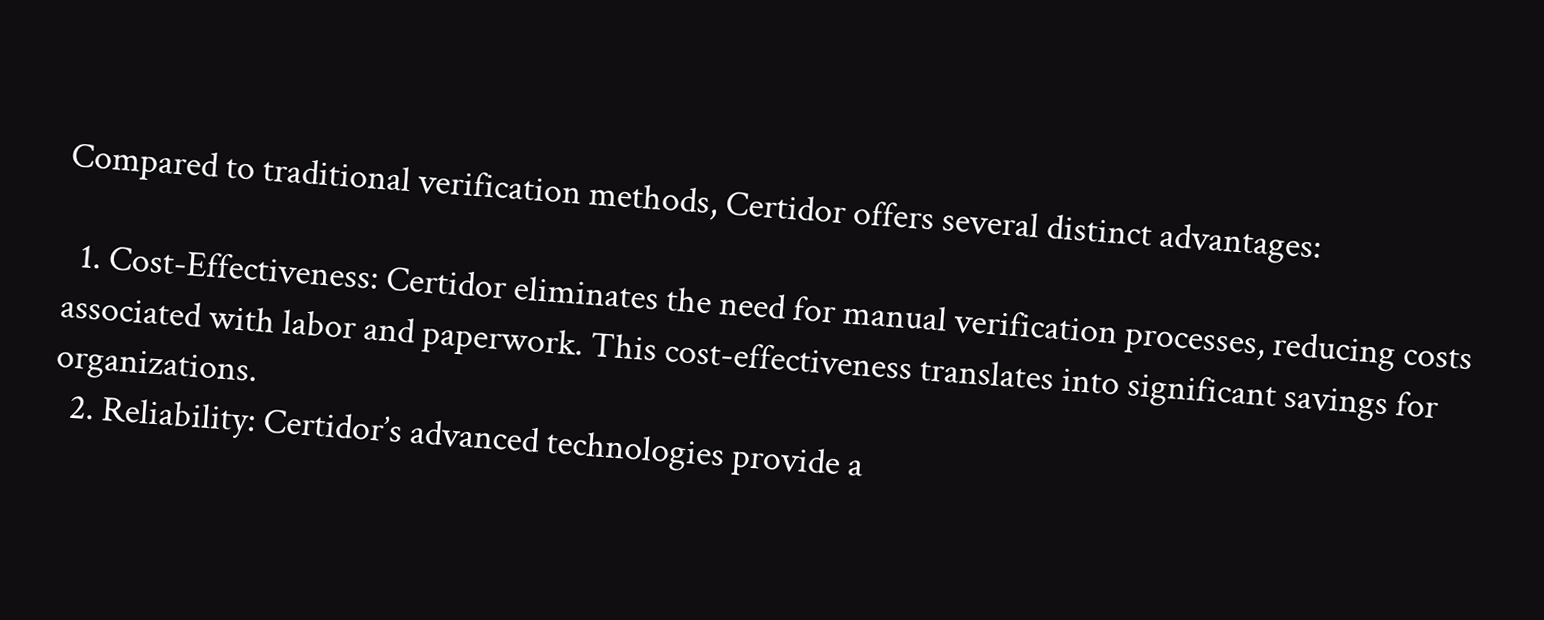Compared to traditional verification methods, Certidor offers several distinct advantages:

  1. Cost-Effectiveness: Certidor eliminates the need for manual verification processes, reducing costs associated with labor and paperwork. This cost-effectiveness translates into significant savings for organizations.
  2. Reliability: Certidor’s advanced technologies provide a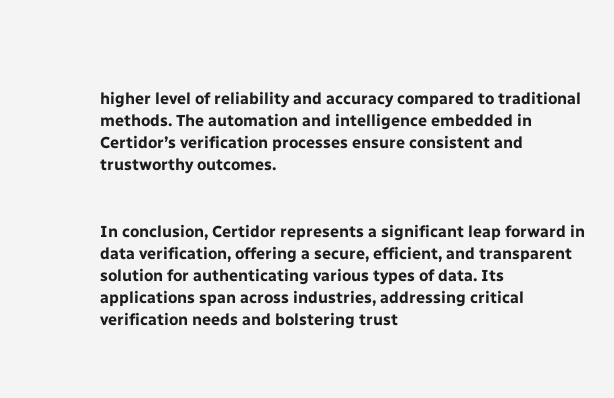higher level of reliability and accuracy compared to traditional methods. The automation and intelligence embedded in Certidor’s verification processes ensure consistent and trustworthy outcomes.


In conclusion, Certidor represents a significant leap forward in data verification, offering a secure, efficient, and transparent solution for authenticating various types of data. Its applications span across industries, addressing critical verification needs and bolstering trust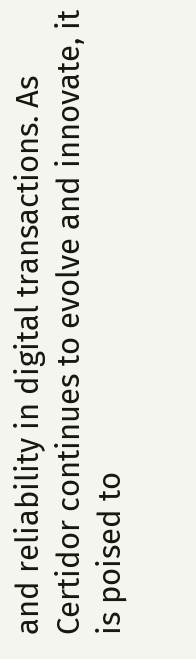and reliability in digital transactions. As Certidor continues to evolve and innovate, it is poised to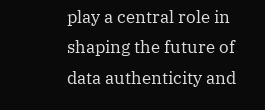play a central role in shaping the future of data authenticity and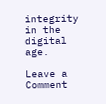integrity in the digital age.

Leave a Comment